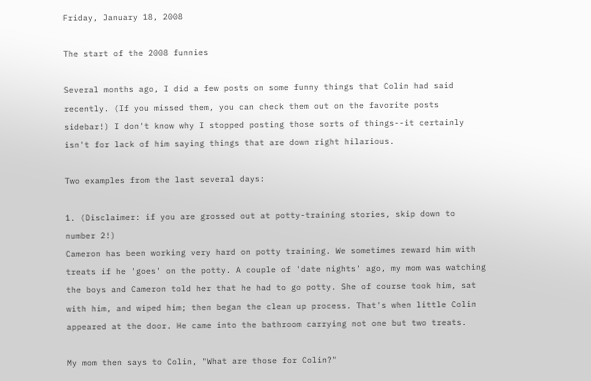Friday, January 18, 2008

The start of the 2008 funnies

Several months ago, I did a few posts on some funny things that Colin had said recently. (If you missed them, you can check them out on the favorite posts sidebar!) I don't know why I stopped posting those sorts of things--it certainly isn't for lack of him saying things that are down right hilarious.

Two examples from the last several days:

1. (Disclaimer: if you are grossed out at potty-training stories, skip down to number 2!)
Cameron has been working very hard on potty training. We sometimes reward him with treats if he 'goes' on the potty. A couple of 'date nights' ago, my mom was watching the boys and Cameron told her that he had to go potty. She of course took him, sat with him, and wiped him; then began the clean up process. That's when little Colin appeared at the door. He came into the bathroom carrying not one but two treats.

My mom then says to Colin, "What are those for Colin?"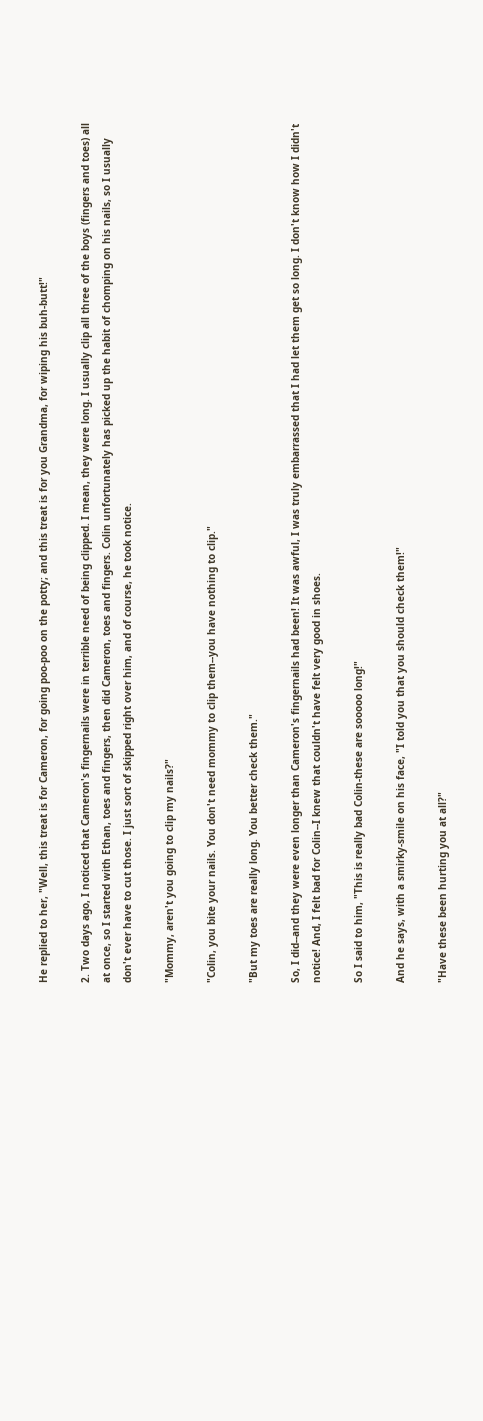He replied to her, "Well, this treat is for Cameron, for going poo-poo on the potty; and this treat is for you Grandma, for wiping his buh-butt!"

2. Two days ago, I noticed that Cameron's fingernails were in terrible need of being clipped. I mean, they were long. I usually clip all three of the boys (fingers and toes) all at once, so I started with Ethan, toes and fingers, then did Cameron, toes and fingers. Colin unfortunately has picked up the habit of chomping on his nails, so I usually don't ever have to cut those. I just sort of skipped right over him, and of course, he took notice.

"Mommy, aren't you going to clip my nails?"

"Colin, you bite your nails. You don't need mommy to clip them--you have nothing to clip."

"But my toes are really long. You better check them."

So, I did--and they were even longer than Cameron's fingernails had been! It was awful, I was truly embarrassed that I had let them get so long. I don't know how I didn't notice! And, I felt bad for Colin--I knew that couldn't have felt very good in shoes.

So I said to him, "This is really bad Colin-these are sooooo long!"

And he says, with a smirky-smile on his face, "I told you that you should check them!"

"Have these been hurting you at all?"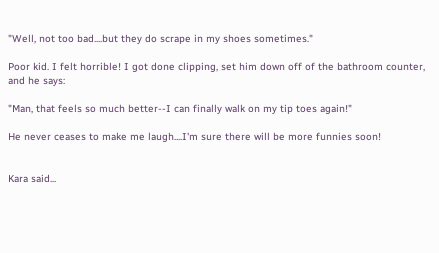"Well, not too bad....but they do scrape in my shoes sometimes."

Poor kid. I felt horrible! I got done clipping, set him down off of the bathroom counter, and he says:

"Man, that feels so much better--I can finally walk on my tip toes again!"

He never ceases to make me laugh....I'm sure there will be more funnies soon!


Kara said...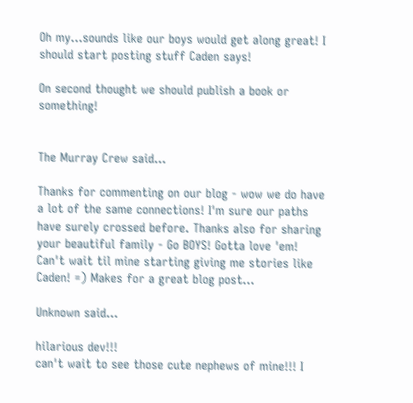Oh my...sounds like our boys would get along great! I should start posting stuff Caden says!

On second thought we should publish a book or something!


The Murray Crew said...

Thanks for commenting on our blog - wow we do have a lot of the same connections! I'm sure our paths have surely crossed before. Thanks also for sharing your beautiful family - Go BOYS! Gotta love 'em! Can't wait til mine starting giving me stories like Caden! =) Makes for a great blog post...

Unknown said...

hilarious dev!!!
can't wait to see those cute nephews of mine!!! I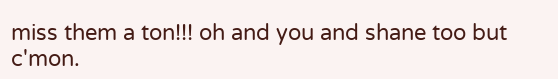miss them a ton!!! oh and you and shane too but c'mon.